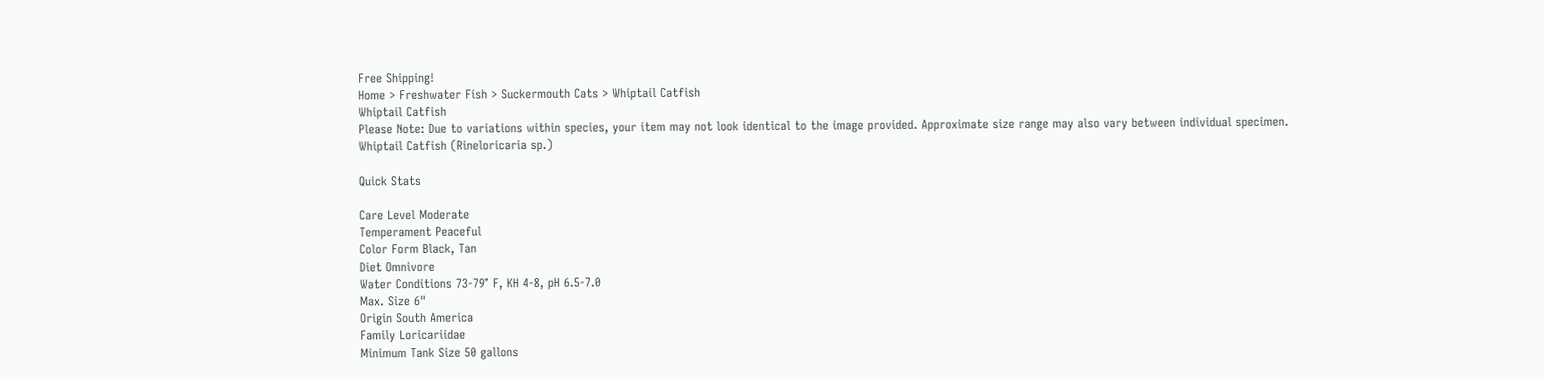Free Shipping!
Home > Freshwater Fish > Suckermouth Cats > Whiptail Catfish
Whiptail Catfish
Please Note: Due to variations within species, your item may not look identical to the image provided. Approximate size range may also vary between individual specimen.
Whiptail Catfish (Rineloricaria sp.)

Quick Stats

Care Level Moderate
Temperament Peaceful
Color Form Black, Tan
Diet Omnivore
Water Conditions 73-79° F, KH 4-8, pH 6.5-7.0
Max. Size 6"
Origin South America
Family Loricariidae
Minimum Tank Size 50 gallons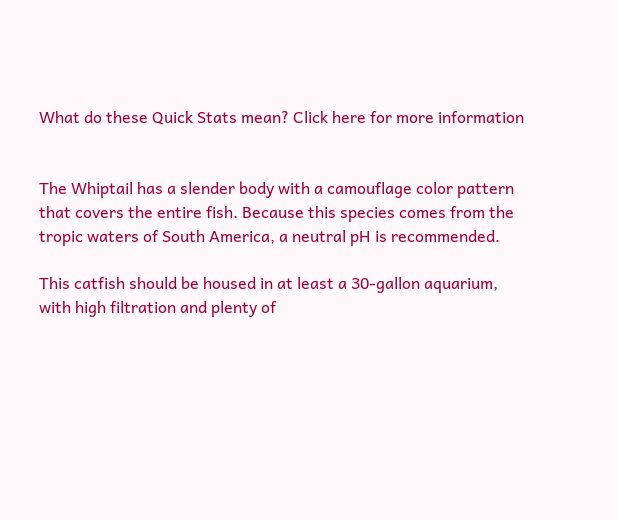What do these Quick Stats mean? Click here for more information


The Whiptail has a slender body with a camouflage color pattern that covers the entire fish. Because this species comes from the tropic waters of South America, a neutral pH is recommended.

This catfish should be housed in at least a 30-gallon aquarium, with high filtration and plenty of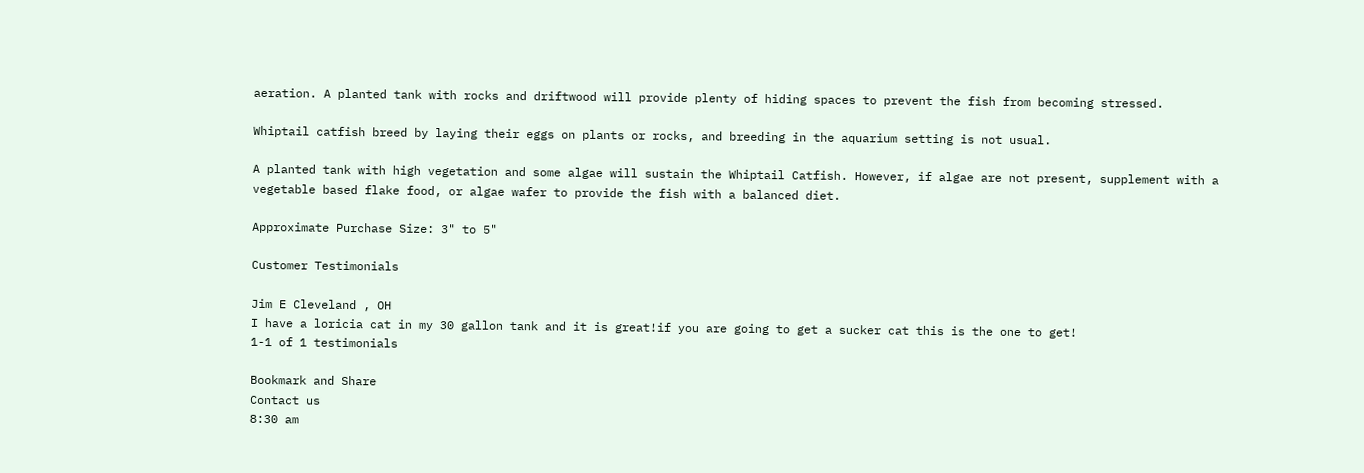aeration. A planted tank with rocks and driftwood will provide plenty of hiding spaces to prevent the fish from becoming stressed.

Whiptail catfish breed by laying their eggs on plants or rocks, and breeding in the aquarium setting is not usual.

A planted tank with high vegetation and some algae will sustain the Whiptail Catfish. However, if algae are not present, supplement with a vegetable based flake food, or algae wafer to provide the fish with a balanced diet.

Approximate Purchase Size: 3" to 5"

Customer Testimonials

Jim E Cleveland , OH
I have a loricia cat in my 30 gallon tank and it is great!if you are going to get a sucker cat this is the one to get!
1-1 of 1 testimonials

Bookmark and Share
Contact us
8:30 am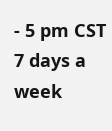- 5 pm CST
7 days a week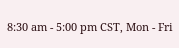8:30 am - 5:00 pm CST, Mon - Fri